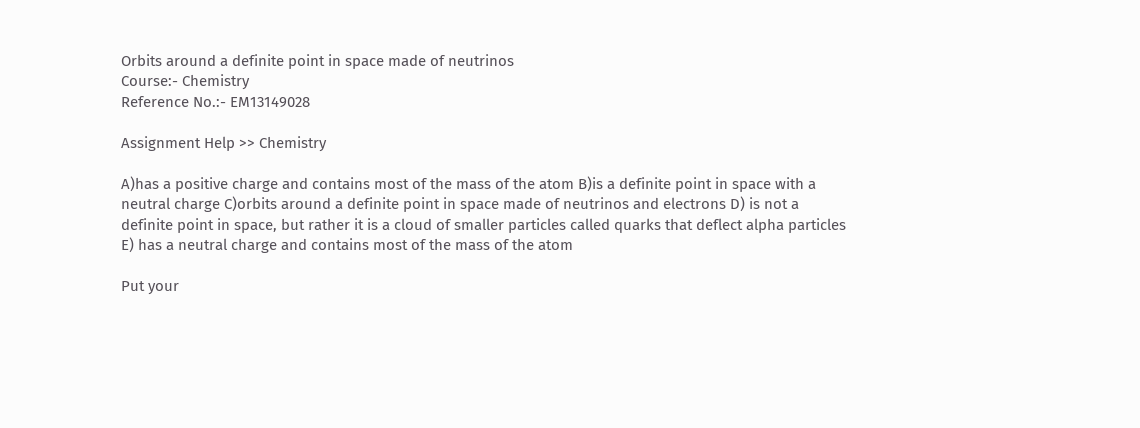Orbits around a definite point in space made of neutrinos
Course:- Chemistry
Reference No.:- EM13149028

Assignment Help >> Chemistry

A)has a positive charge and contains most of the mass of the atom B)is a definite point in space with a neutral charge C)orbits around a definite point in space made of neutrinos and electrons D) is not a definite point in space, but rather it is a cloud of smaller particles called quarks that deflect alpha particles E) has a neutral charge and contains most of the mass of the atom

Put your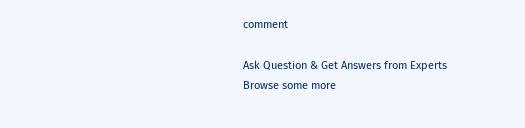comment

Ask Question & Get Answers from Experts
Browse some more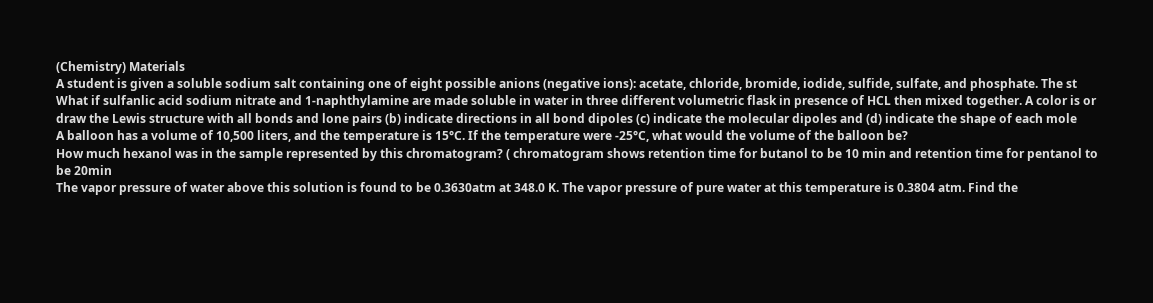(Chemistry) Materials
A student is given a soluble sodium salt containing one of eight possible anions (negative ions): acetate, chloride, bromide, iodide, sulfide, sulfate, and phosphate. The st
What if sulfanlic acid sodium nitrate and 1-naphthylamine are made soluble in water in three different volumetric flask in presence of HCL then mixed together. A color is or
draw the Lewis structure with all bonds and lone pairs (b) indicate directions in all bond dipoles (c) indicate the molecular dipoles and (d) indicate the shape of each mole
A balloon has a volume of 10,500 liters, and the temperature is 15°C. If the temperature were -25°C, what would the volume of the balloon be?
How much hexanol was in the sample represented by this chromatogram? ( chromatogram shows retention time for butanol to be 10 min and retention time for pentanol to be 20min
The vapor pressure of water above this solution is found to be 0.3630atm at 348.0 K. The vapor pressure of pure water at this temperature is 0.3804 atm. Find the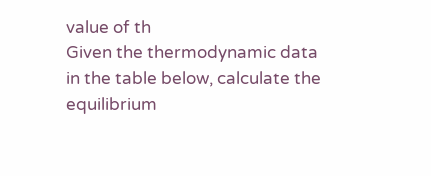value of th
Given the thermodynamic data in the table below, calculate the equilibrium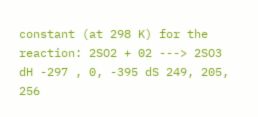constant (at 298 K) for the reaction: 2SO2 + 02 ---> 2SO3 dH -297 , 0, -395 dS 249, 205, 256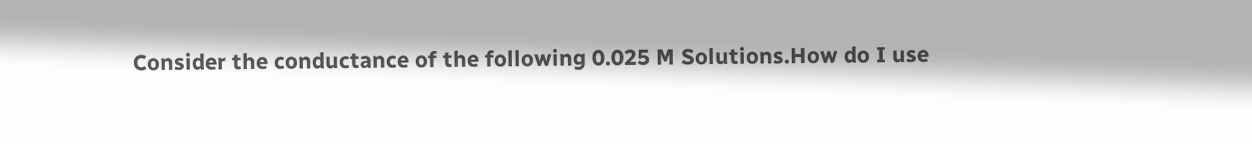Consider the conductance of the following 0.025 M Solutions.How do I use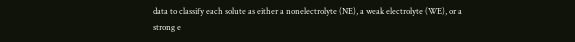data to classify each solute as either a nonelectrolyte (NE), a weak electrolyte (WE), or a strong e